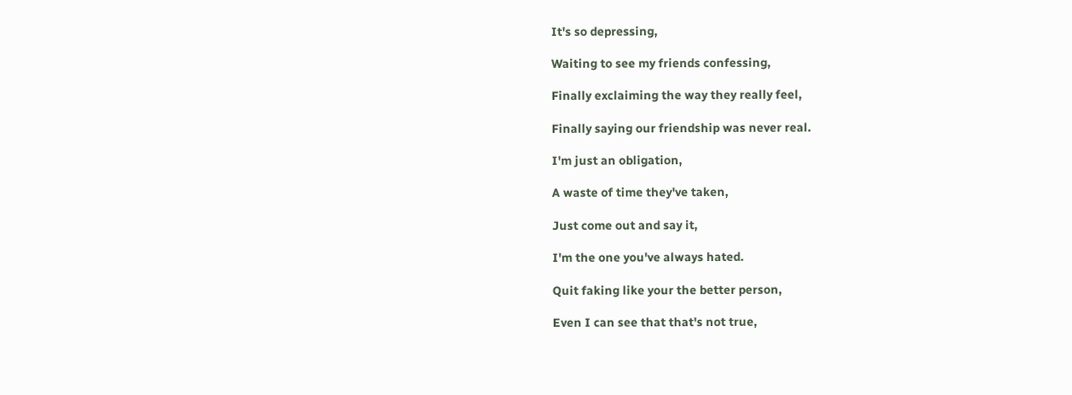It's so depressing,

Waiting to see my friends confessing,

Finally exclaiming the way they really feel,

Finally saying our friendship was never real.

I'm just an obligation,

A waste of time they've taken,

Just come out and say it,

I'm the one you've always hated.

Quit faking like your the better person,

Even I can see that that's not true,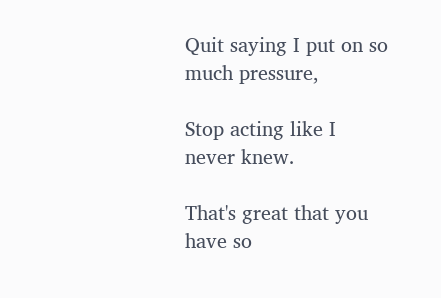Quit saying I put on so much pressure,

Stop acting like I never knew.

That's great that you have so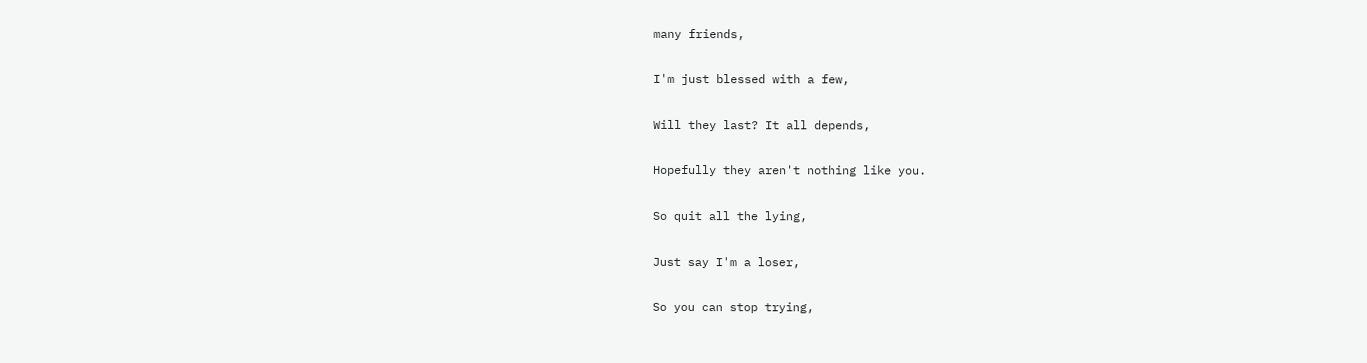many friends,

I'm just blessed with a few,

Will they last? It all depends,

Hopefully they aren't nothing like you.

So quit all the lying,

Just say I'm a loser,

So you can stop trying,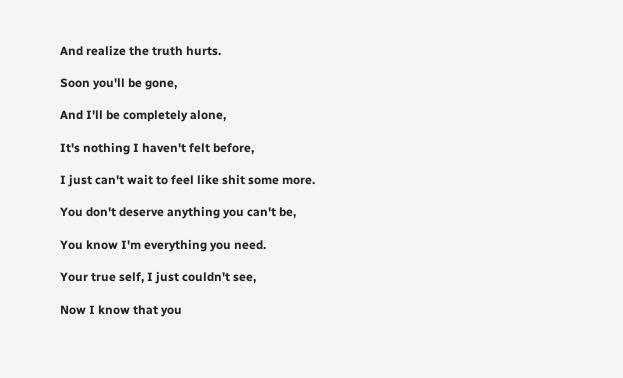And realize the truth hurts.

Soon you'll be gone,

And I'll be completely alone,

It's nothing I haven't felt before,

I just can't wait to feel like shit some more.

You don't deserve anything you can't be,

You know I'm everything you need.

Your true self, I just couldn't see,

Now I know that you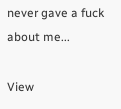never gave a fuck about me...

View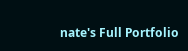nate's Full Portfolio